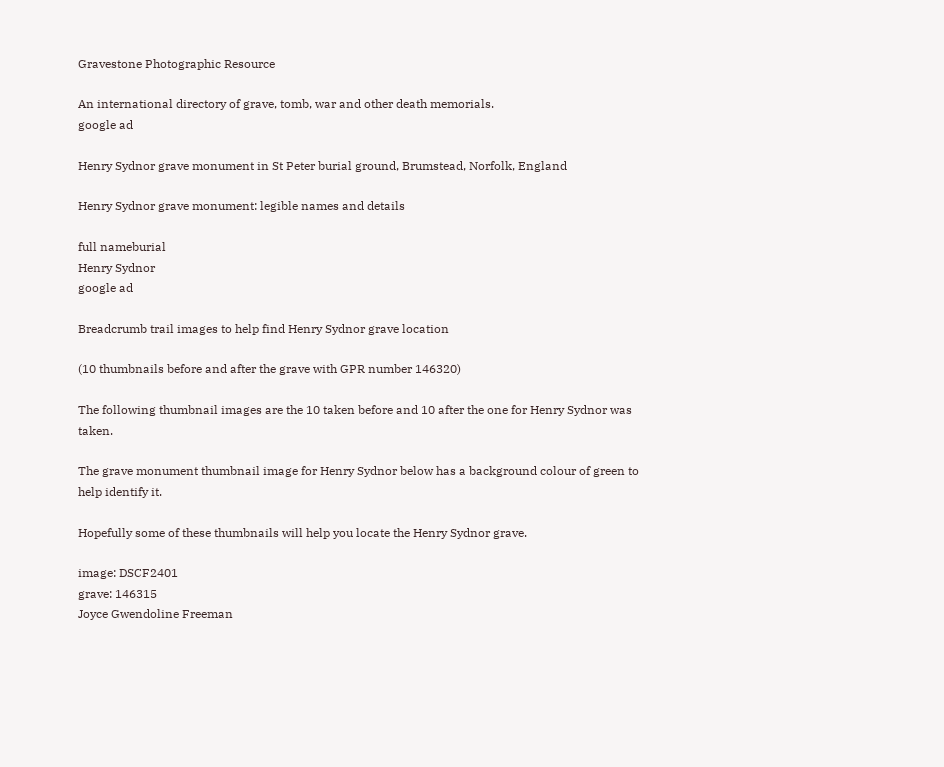Gravestone Photographic Resource

An international directory of grave, tomb, war and other death memorials.
google ad

Henry Sydnor grave monument in St Peter burial ground, Brumstead, Norfolk, England

Henry Sydnor grave monument: legible names and details

full nameburial
Henry Sydnor
google ad

Breadcrumb trail images to help find Henry Sydnor grave location

(10 thumbnails before and after the grave with GPR number 146320)

The following thumbnail images are the 10 taken before and 10 after the one for Henry Sydnor was taken.

The grave monument thumbnail image for Henry Sydnor below has a background colour of green to help identify it.

Hopefully some of these thumbnails will help you locate the Henry Sydnor grave.

image: DSCF2401
grave: 146315
Joyce Gwendoline Freeman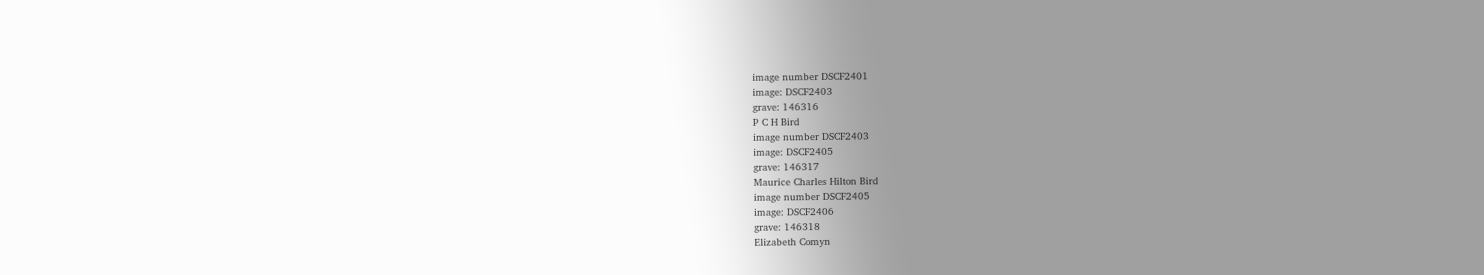image number DSCF2401
image: DSCF2403
grave: 146316
P C H Bird
image number DSCF2403
image: DSCF2405
grave: 146317
Maurice Charles Hilton Bird
image number DSCF2405
image: DSCF2406
grave: 146318
Elizabeth Comyn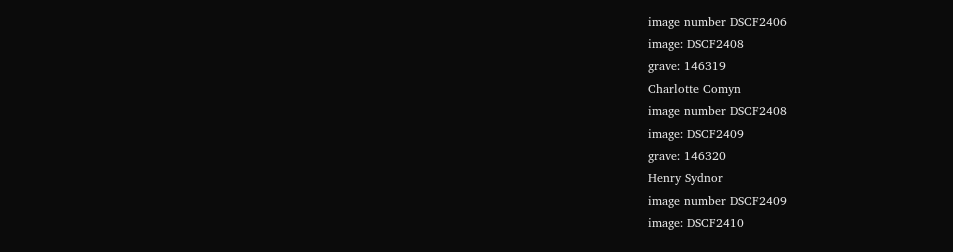image number DSCF2406
image: DSCF2408
grave: 146319
Charlotte Comyn
image number DSCF2408
image: DSCF2409
grave: 146320
Henry Sydnor
image number DSCF2409
image: DSCF2410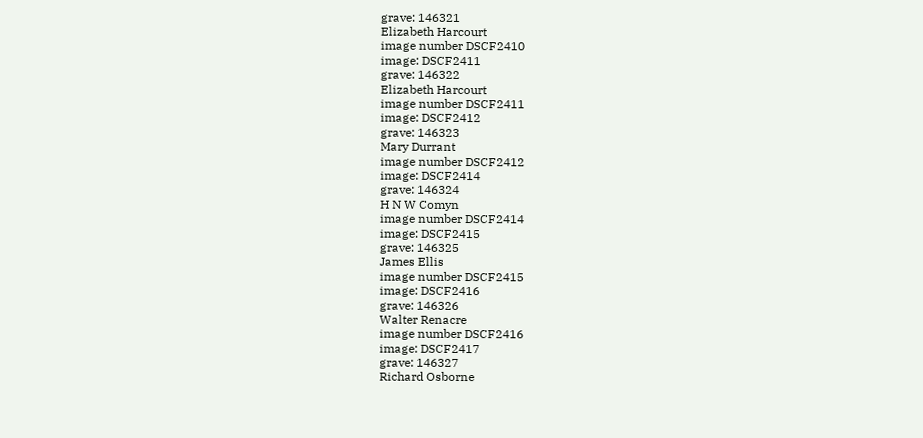grave: 146321
Elizabeth Harcourt
image number DSCF2410
image: DSCF2411
grave: 146322
Elizabeth Harcourt
image number DSCF2411
image: DSCF2412
grave: 146323
Mary Durrant
image number DSCF2412
image: DSCF2414
grave: 146324
H N W Comyn
image number DSCF2414
image: DSCF2415
grave: 146325
James Ellis
image number DSCF2415
image: DSCF2416
grave: 146326
Walter Renacre
image number DSCF2416
image: DSCF2417
grave: 146327
Richard Osborne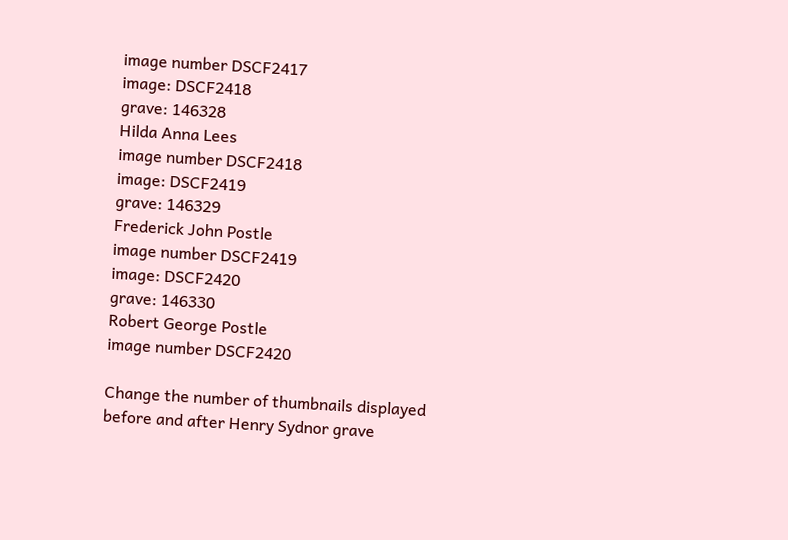image number DSCF2417
image: DSCF2418
grave: 146328
Hilda Anna Lees
image number DSCF2418
image: DSCF2419
grave: 146329
Frederick John Postle
image number DSCF2419
image: DSCF2420
grave: 146330
Robert George Postle
image number DSCF2420

Change the number of thumbnails displayed before and after Henry Sydnor grave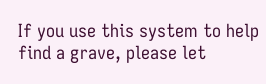If you use this system to help find a grave, please let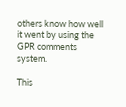others know how well it went by using the GPR comments system.

This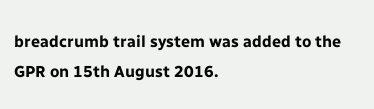breadcrumb trail system was added to the GPR on 15th August 2016.